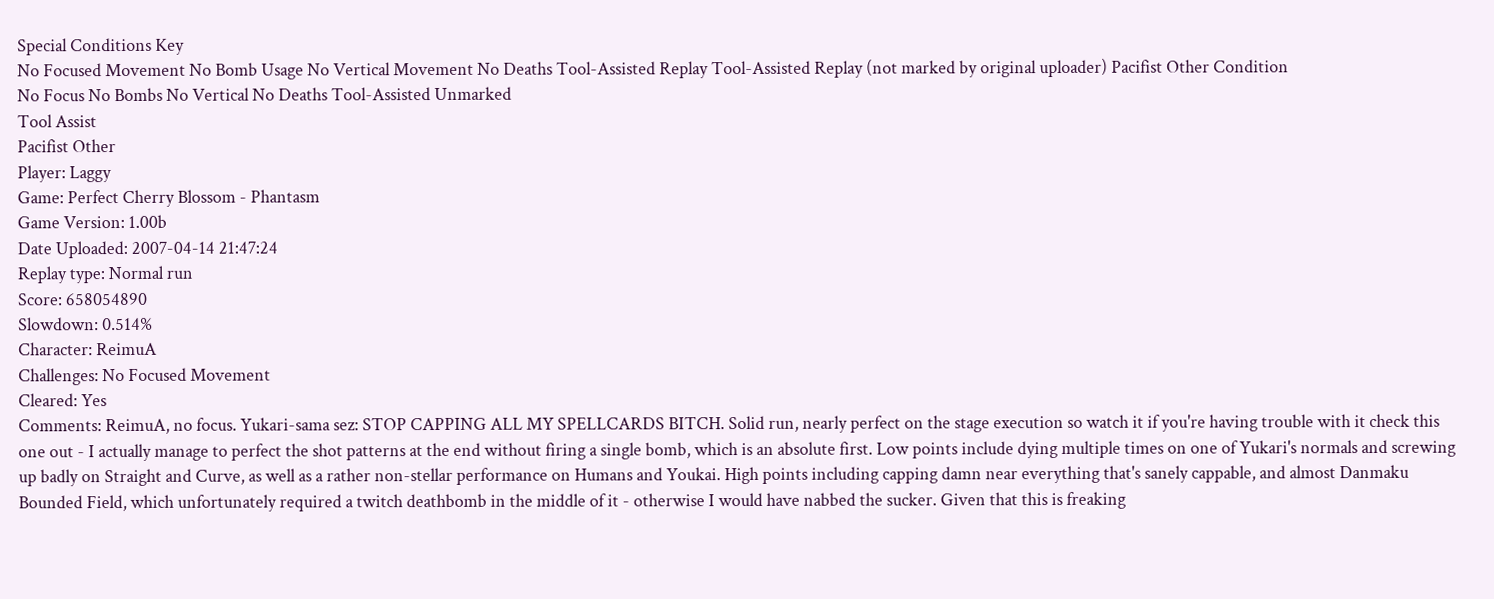Special Conditions Key
No Focused Movement No Bomb Usage No Vertical Movement No Deaths Tool-Assisted Replay Tool-Assisted Replay (not marked by original uploader) Pacifist Other Condition
No Focus No Bombs No Vertical No Deaths Tool-Assisted Unmarked
Tool Assist
Pacifist Other
Player: Laggy
Game: Perfect Cherry Blossom - Phantasm
Game Version: 1.00b
Date Uploaded: 2007-04-14 21:47:24
Replay type: Normal run
Score: 658054890
Slowdown: 0.514%
Character: ReimuA
Challenges: No Focused Movement
Cleared: Yes
Comments: ReimuA, no focus. Yukari-sama sez: STOP CAPPING ALL MY SPELLCARDS BITCH. Solid run, nearly perfect on the stage execution so watch it if you're having trouble with it check this one out - I actually manage to perfect the shot patterns at the end without firing a single bomb, which is an absolute first. Low points include dying multiple times on one of Yukari's normals and screwing up badly on Straight and Curve, as well as a rather non-stellar performance on Humans and Youkai. High points including capping damn near everything that's sanely cappable, and almost Danmaku Bounded Field, which unfortunately required a twitch deathbomb in the middle of it - otherwise I would have nabbed the sucker. Given that this is freaking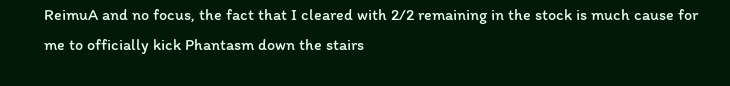ReimuA and no focus, the fact that I cleared with 2/2 remaining in the stock is much cause for me to officially kick Phantasm down the stairs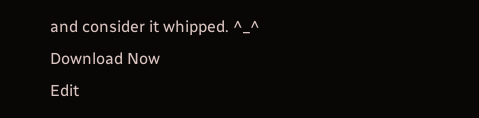and consider it whipped. ^_^
Download Now
Edit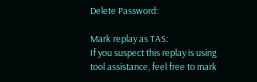Delete Password:

Mark replay as TAS:
If you suspect this replay is using tool assistance, feel free to mark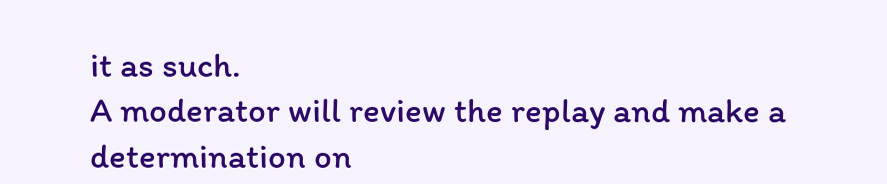it as such.
A moderator will review the replay and make a determination on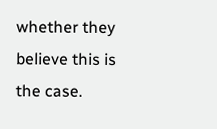whether they believe this is the case.